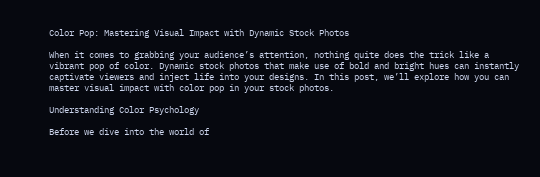Color Pop: Mastering Visual Impact with Dynamic Stock Photos

When it comes to grabbing your audience’s attention, nothing quite does the trick like a vibrant pop of color. Dynamic stock photos that make use of bold and bright hues can instantly captivate viewers and inject life into your designs. In this post, we’ll explore how you can master visual impact with color pop in your stock photos.

Understanding Color Psychology

Before we dive into the world of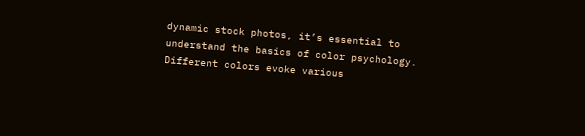dynamic stock photos, it’s essential to understand the basics of color psychology. Different colors evoke various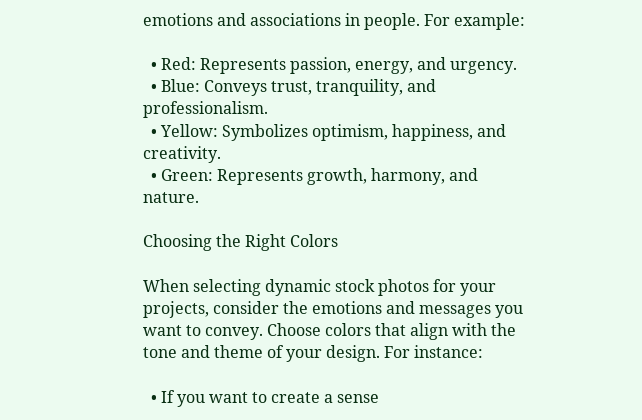emotions and associations in people. For example:

  • Red: Represents passion, energy, and urgency.
  • Blue: Conveys trust, tranquility, and professionalism.
  • Yellow: Symbolizes optimism, happiness, and creativity.
  • Green: Represents growth, harmony, and nature.

Choosing the Right Colors

When selecting dynamic stock photos for your projects, consider the emotions and messages you want to convey. Choose colors that align with the tone and theme of your design. For instance:

  • If you want to create a sense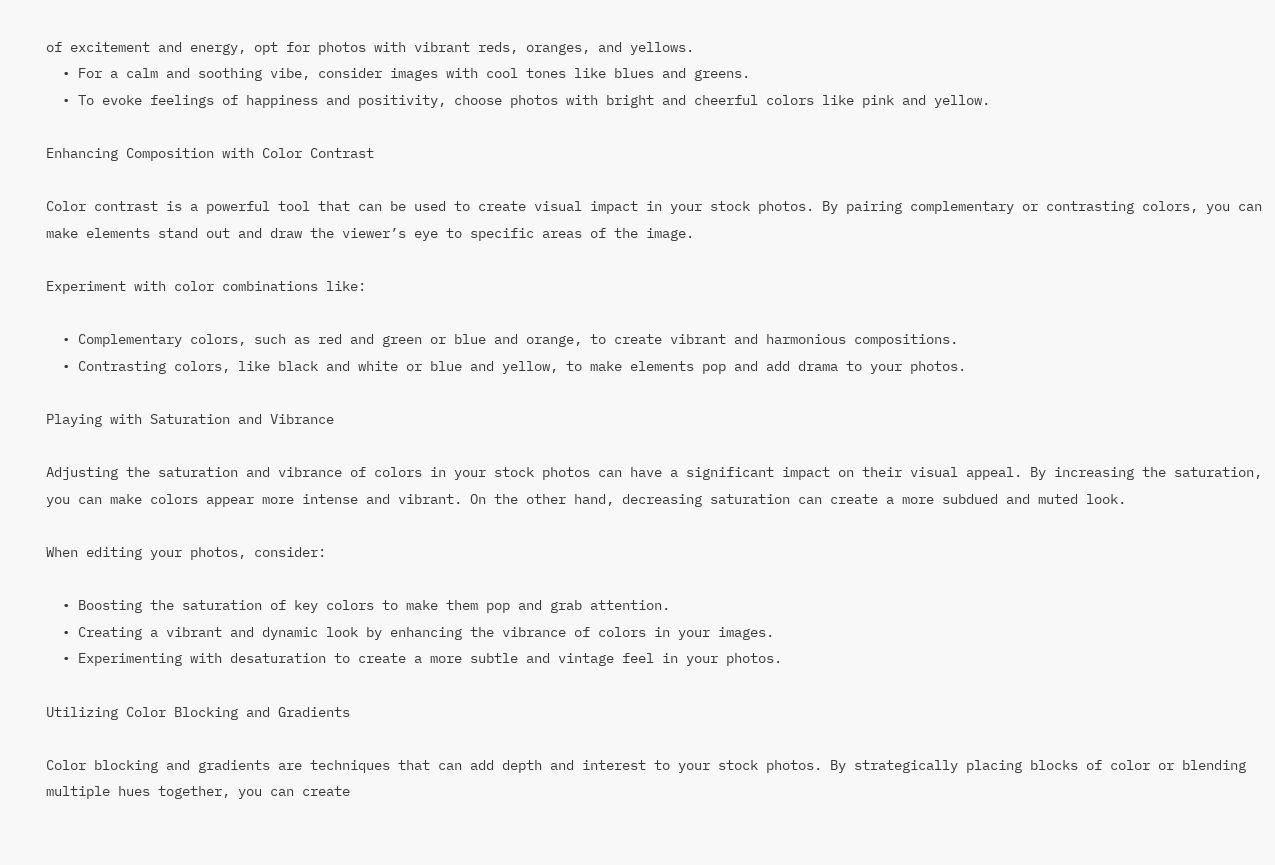of excitement and energy, opt for photos with vibrant reds, oranges, and yellows.
  • For a calm and soothing vibe, consider images with cool tones like blues and greens.
  • To evoke feelings of happiness and positivity, choose photos with bright and cheerful colors like pink and yellow.

Enhancing Composition with Color Contrast

Color contrast is a powerful tool that can be used to create visual impact in your stock photos. By pairing complementary or contrasting colors, you can make elements stand out and draw the viewer’s eye to specific areas of the image.

Experiment with color combinations like:

  • Complementary colors, such as red and green or blue and orange, to create vibrant and harmonious compositions.
  • Contrasting colors, like black and white or blue and yellow, to make elements pop and add drama to your photos.

Playing with Saturation and Vibrance

Adjusting the saturation and vibrance of colors in your stock photos can have a significant impact on their visual appeal. By increasing the saturation, you can make colors appear more intense and vibrant. On the other hand, decreasing saturation can create a more subdued and muted look.

When editing your photos, consider:

  • Boosting the saturation of key colors to make them pop and grab attention.
  • Creating a vibrant and dynamic look by enhancing the vibrance of colors in your images.
  • Experimenting with desaturation to create a more subtle and vintage feel in your photos.

Utilizing Color Blocking and Gradients

Color blocking and gradients are techniques that can add depth and interest to your stock photos. By strategically placing blocks of color or blending multiple hues together, you can create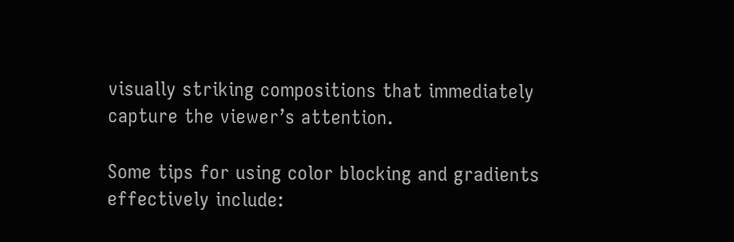visually striking compositions that immediately capture the viewer’s attention.

Some tips for using color blocking and gradients effectively include: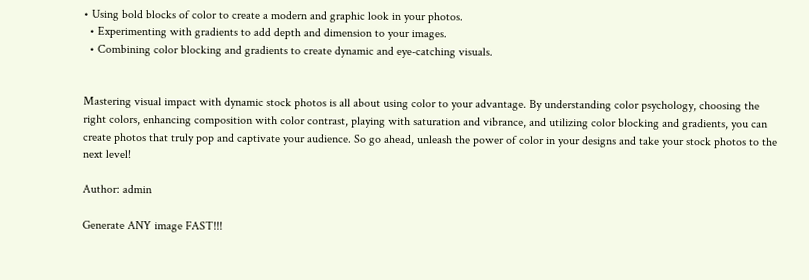• Using bold blocks of color to create a modern and graphic look in your photos.
  • Experimenting with gradients to add depth and dimension to your images.
  • Combining color blocking and gradients to create dynamic and eye-catching visuals.


Mastering visual impact with dynamic stock photos is all about using color to your advantage. By understanding color psychology, choosing the right colors, enhancing composition with color contrast, playing with saturation and vibrance, and utilizing color blocking and gradients, you can create photos that truly pop and captivate your audience. So go ahead, unleash the power of color in your designs and take your stock photos to the next level!

Author: admin

Generate ANY image FAST!!!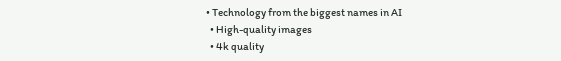• Technology from the biggest names in AI
  • High-quality images
  • 4k quality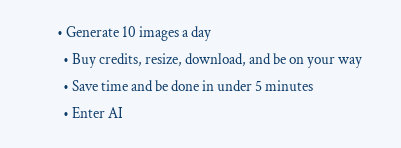• Generate 10 images a day
  • Buy credits, resize, download, and be on your way
  • Save time and be done in under 5 minutes
  • Enter AI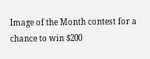Image of the Month contest for a chance to win $200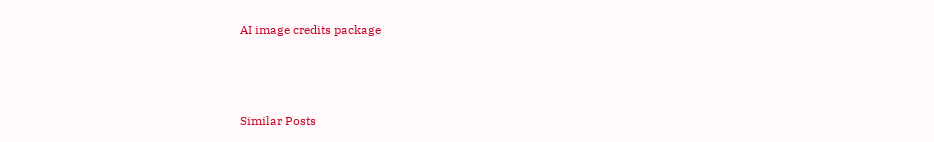AI image credits package



Similar Posts